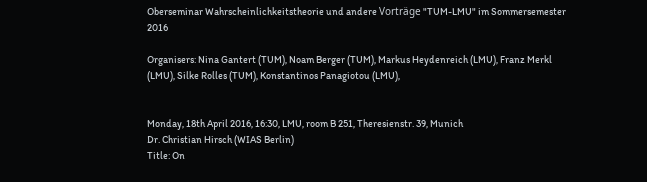Oberseminar Wahrscheinlichkeitstheorie und andere Vorträge "TUM-LMU" im Sommersemester 2016

Organisers: Nina Gantert (TUM), Noam Berger (TUM), Markus Heydenreich (LMU), Franz Merkl (LMU), Silke Rolles (TUM), Konstantinos Panagiotou (LMU),


Monday, 18th April 2016, 16:30, LMU, room B 251, Theresienstr. 39, Munich
Dr. Christian Hirsch (WIAS Berlin)
Title: On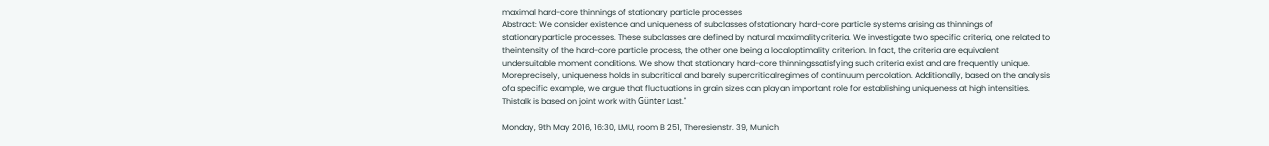maximal hard-core thinnings of stationary particle processes
Abstract: We consider existence and uniqueness of subclasses ofstationary hard-core particle systems arising as thinnings of stationaryparticle processes. These subclasses are defined by natural maximalitycriteria. We investigate two specific criteria, one related to theintensity of the hard-core particle process, the other one being a localoptimality criterion. In fact, the criteria are equivalent undersuitable moment conditions. We show that stationary hard-core thinningssatisfying such criteria exist and are frequently unique. Moreprecisely, uniqueness holds in subcritical and barely supercriticalregimes of continuum percolation. Additionally, based on the analysis ofa specific example, we argue that fluctuations in grain sizes can playan important role for establishing uniqueness at high intensities. Thistalk is based on joint work with Günter Last."

Monday, 9th May 2016, 16:30, LMU, room B 251, Theresienstr. 39, Munich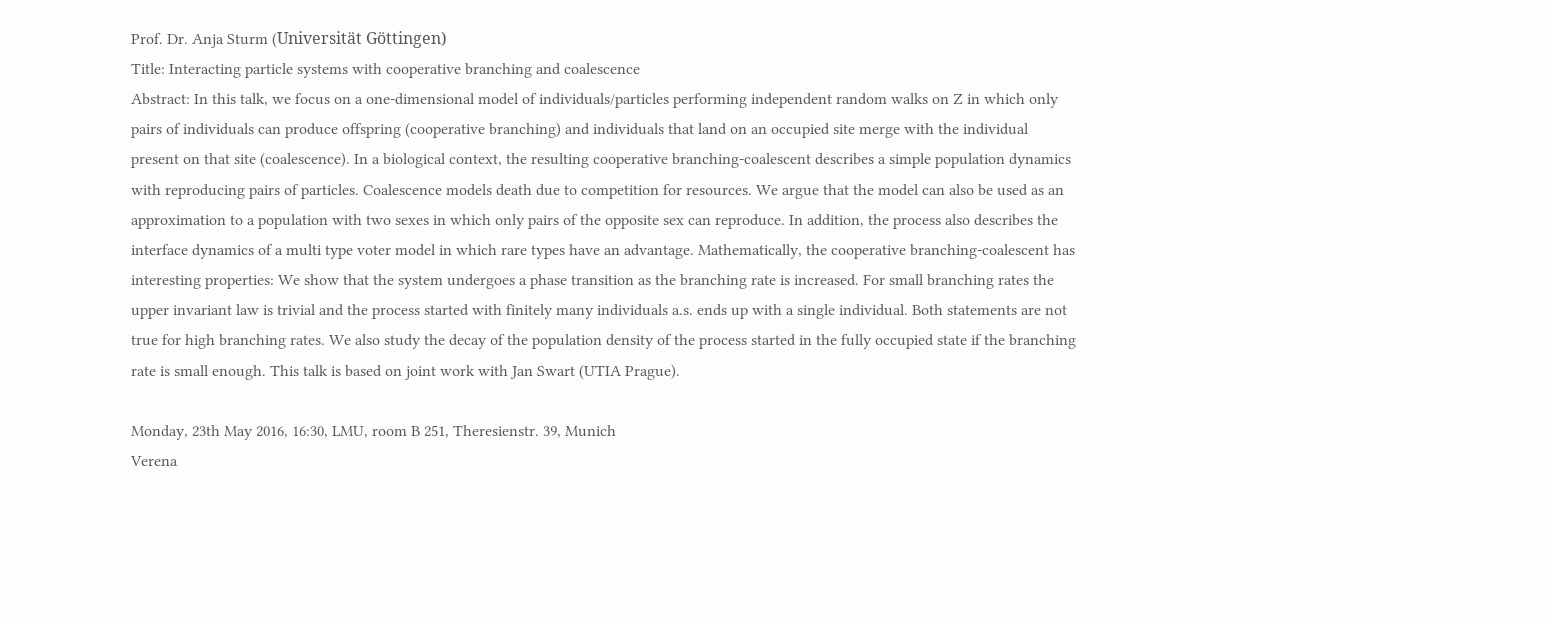Prof. Dr. Anja Sturm (Universität Göttingen)
Title: Interacting particle systems with cooperative branching and coalescence
Abstract: In this talk, we focus on a one-dimensional model of individuals/particles performing independent random walks on Z in which only pairs of individuals can produce offspring (cooperative branching) and individuals that land on an occupied site merge with the individual present on that site (coalescence). In a biological context, the resulting cooperative branching-coalescent describes a simple population dynamics with reproducing pairs of particles. Coalescence models death due to competition for resources. We argue that the model can also be used as an approximation to a population with two sexes in which only pairs of the opposite sex can reproduce. In addition, the process also describes the interface dynamics of a multi type voter model in which rare types have an advantage. Mathematically, the cooperative branching-coalescent has interesting properties: We show that the system undergoes a phase transition as the branching rate is increased. For small branching rates the upper invariant law is trivial and the process started with finitely many individuals a.s. ends up with a single individual. Both statements are not true for high branching rates. We also study the decay of the population density of the process started in the fully occupied state if the branching rate is small enough. This talk is based on joint work with Jan Swart (UTIA Prague).

Monday, 23th May 2016, 16:30, LMU, room B 251, Theresienstr. 39, Munich
Verena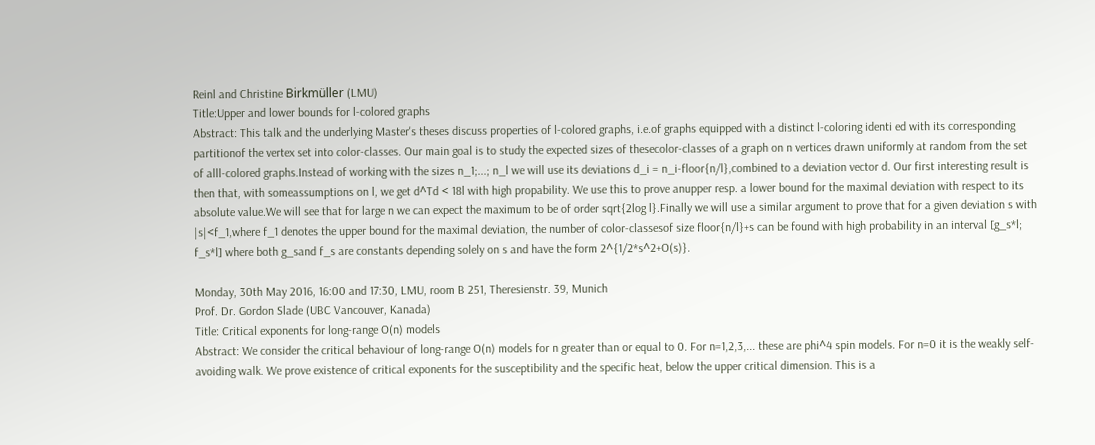Reinl and Christine Birkmüller (LMU)
Title:Upper and lower bounds for l-colored graphs
Abstract: This talk and the underlying Master's theses discuss properties of l-colored graphs, i.e.of graphs equipped with a distinct l-coloring identi ed with its corresponding partitionof the vertex set into color-classes. Our main goal is to study the expected sizes of thesecolor-classes of a graph on n vertices drawn uniformly at random from the set of alll-colored graphs.Instead of working with the sizes n_1;...; n_l we will use its deviations d_i = n_i-floor{n/l},combined to a deviation vector d. Our first interesting result is then that, with someassumptions on l, we get d^Td < 18l with high propability. We use this to prove anupper resp. a lower bound for the maximal deviation with respect to its absolute value.We will see that for large n we can expect the maximum to be of order sqrt{2log l}.Finally we will use a similar argument to prove that for a given deviation s with |s|<f_1,where f_1 denotes the upper bound for the maximal deviation, the number of color-classesof size floor{n/l}+s can be found with high probability in an interval [g_s*l; f_s*l] where both g_sand f_s are constants depending solely on s and have the form 2^{1/2*s^2+O(s)}.

Monday, 30th May 2016, 16:00 and 17:30, LMU, room B 251, Theresienstr. 39, Munich
Prof. Dr. Gordon Slade (UBC Vancouver, Kanada)
Title: Critical exponents for long-range O(n) models
Abstract: We consider the critical behaviour of long-range O(n) models for n greater than or equal to 0. For n=1,2,3,... these are phi^4 spin models. For n=0 it is the weakly self-avoiding walk. We prove existence of critical exponents for the susceptibility and the specific heat, below the upper critical dimension. This is a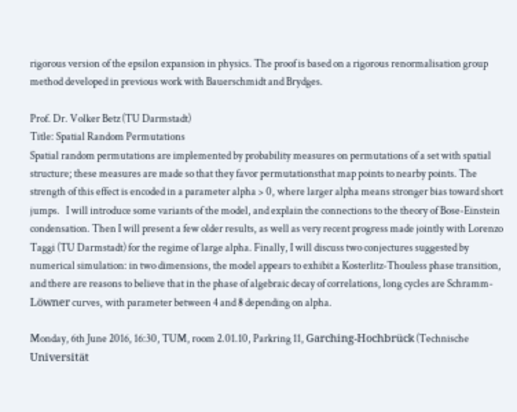rigorous version of the epsilon expansion in physics. The proof is based on a rigorous renormalisation group method developed in previous work with Bauerschmidt and Brydges.

Prof. Dr. Volker Betz (TU Darmstadt)
Title: Spatial Random Permutations
Spatial random permutations are implemented by probability measures on permutations of a set with spatial structure; these measures are made so that they favor permutationsthat map points to nearby points. The strength of this effect is encoded in a parameter alpha > 0, where larger alpha means stronger bias toward short jumps.   I will introduce some variants of the model, and explain the connections to the theory of Bose-Einstein condensation. Then I will present a few older results, as well as very recent progress made jointly with Lorenzo Taggi (TU Darmstadt) for the regime of large alpha. Finally, I will discuss two conjectures suggested by numerical simulation: in two dimensions, the model appears to exhibit a Kosterlitz-Thouless phase transition, and there are reasons to believe that in the phase of algebraic decay of correlations, long cycles are Schramm-Löwner curves, with parameter between 4 and 8 depending on alpha.

Monday, 6th June 2016, 16:30, TUM, room 2.01.10, Parkring 11, Garching-Hochbrück (Technische Universität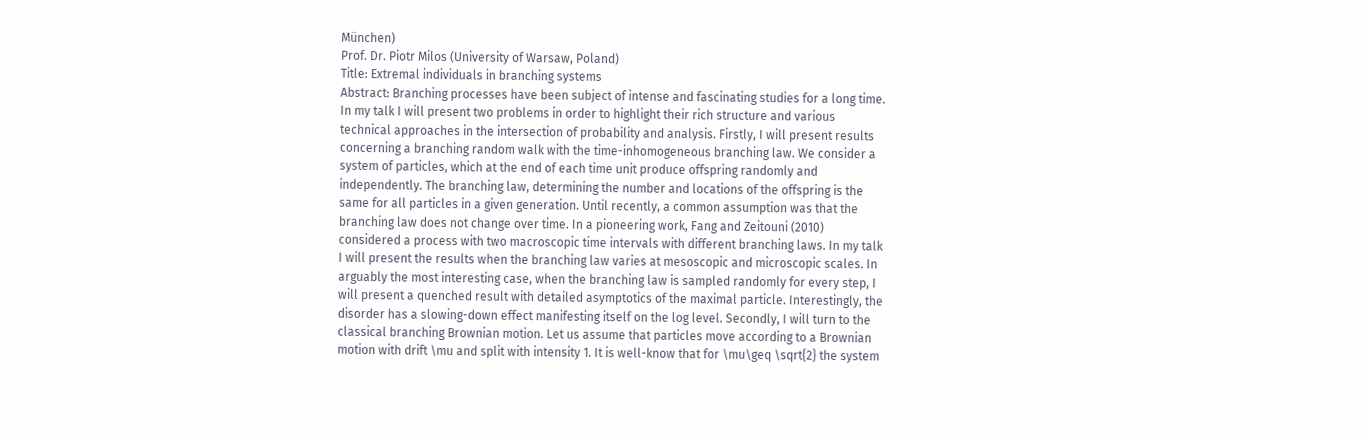München)
Prof. Dr. Piotr Milos (University of Warsaw, Poland)
Title: Extremal individuals in branching systems
Abstract: Branching processes have been subject of intense and fascinating studies for a long time. In my talk I will present two problems in order to highlight their rich structure and various technical approaches in the intersection of probability and analysis. Firstly, I will present results concerning a branching random walk with the time-inhomogeneous branching law. We consider a system of particles, which at the end of each time unit produce offspring randomly and independently. The branching law, determining the number and locations of the offspring is the same for all particles in a given generation. Until recently, a common assumption was that the branching law does not change over time. In a pioneering work, Fang and Zeitouni (2010) considered a process with two macroscopic time intervals with different branching laws. In my talk I will present the results when the branching law varies at mesoscopic and microscopic scales. In arguably the most interesting case, when the branching law is sampled randomly for every step, I will present a quenched result with detailed asymptotics of the maximal particle. Interestingly, the disorder has a slowing-down effect manifesting itself on the log level. Secondly, I will turn to the classical branching Brownian motion. Let us assume that particles move according to a Brownian motion with drift \mu and split with intensity 1. It is well-know that for \mu\geq \sqrt{2} the system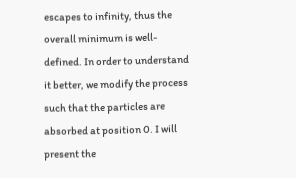escapes to infinity, thus the overall minimum is well-defined. In order to understand it better, we modify the process such that the particles are absorbed at position 0. I will present the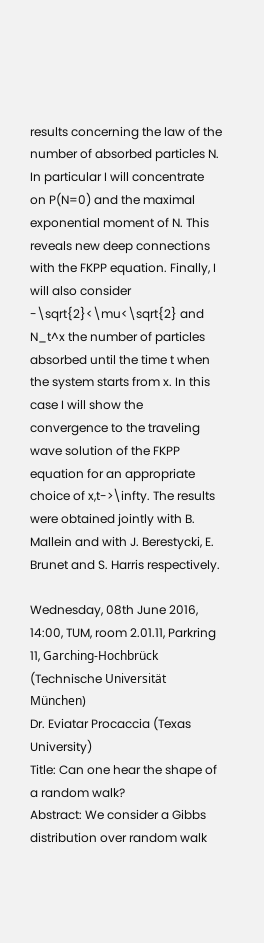results concerning the law of the number of absorbed particles N. In particular I will concentrate on P(N=0) and the maximal exponential moment of N. This reveals new deep connections with the FKPP equation. Finally, I will also consider -\sqrt{2}<\mu<\sqrt{2} and N_t^x the number of particles absorbed until the time t when the system starts from x. In this case I will show the convergence to the traveling wave solution of the FKPP equation for an appropriate choice of x,t->\infty. The results were obtained jointly with B. Mallein and with J. Berestycki, E. Brunet and S. Harris respectively.

Wednesday, 08th June 2016, 14:00, TUM, room 2.01.11, Parkring 11, Garching-Hochbrück (Technische Universität München)
Dr. Eviatar Procaccia (Texas University)
Title: Can one hear the shape of a random walk?
Abstract: We consider a Gibbs distribution over random walk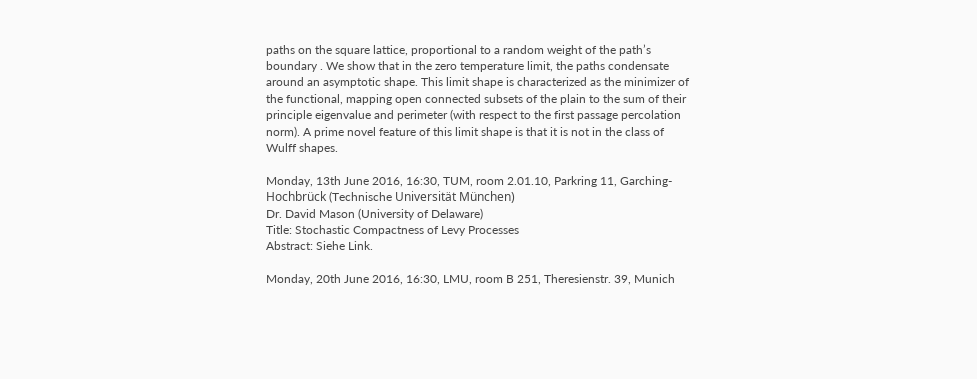paths on the square lattice, proportional to a random weight of the path’s boundary . We show that in the zero temperature limit, the paths condensate around an asymptotic shape. This limit shape is characterized as the minimizer of the functional, mapping open connected subsets of the plain to the sum of their principle eigenvalue and perimeter (with respect to the first passage percolation norm). A prime novel feature of this limit shape is that it is not in the class of Wulff shapes.

Monday, 13th June 2016, 16:30, TUM, room 2.01.10, Parkring 11, Garching-Hochbrück (Technische Universität München)
Dr. David Mason (University of Delaware)
Title: Stochastic Compactness of Levy Processes
Abstract: Siehe Link.

Monday, 20th June 2016, 16:30, LMU, room B 251, Theresienstr. 39, Munich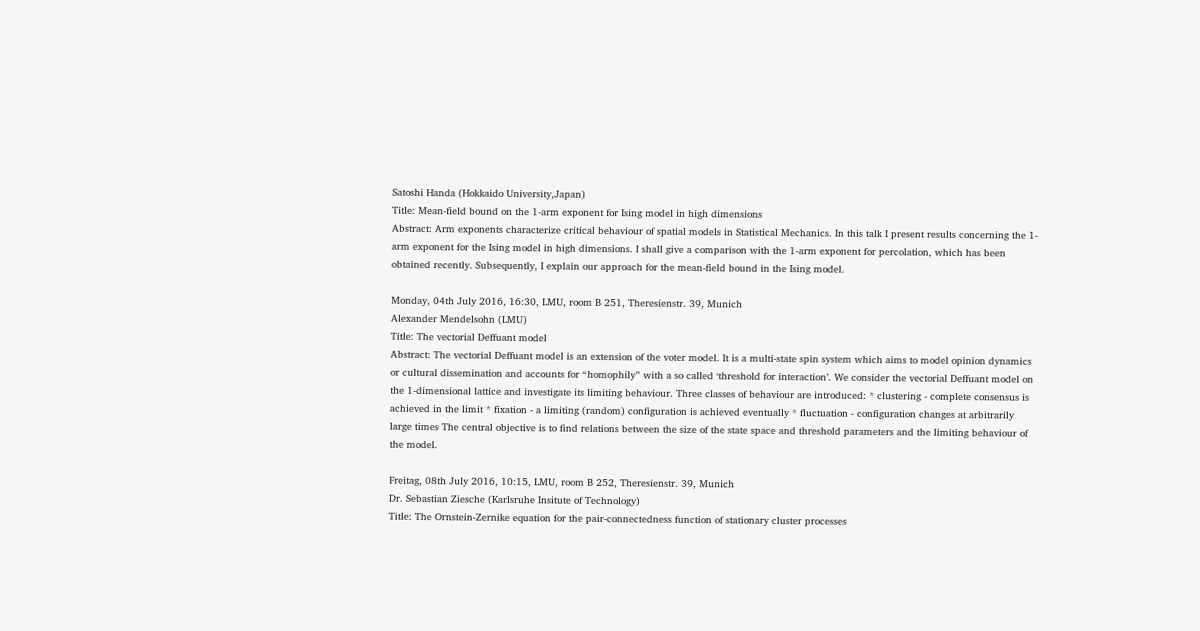Satoshi Handa (Hokkaido University,Japan)
Title: Mean-field bound on the 1-arm exponent for Ising model in high dimensions
Abstract: Arm exponents characterize critical behaviour of spatial models in Statistical Mechanics. In this talk I present results concerning the 1-arm exponent for the Ising model in high dimensions. I shall give a comparison with the 1-arm exponent for percolation, which has been obtained recently. Subsequently, I explain our approach for the mean-field bound in the Ising model.

Monday, 04th July 2016, 16:30, LMU, room B 251, Theresienstr. 39, Munich
Alexander Mendelsohn (LMU)
Title: The vectorial Deffuant model
Abstract: The vectorial Deffuant model is an extension of the voter model. It is a multi-state spin system which aims to model opinion dynamics or cultural dissemination and accounts for “homophily” with a so called ‘threshold for interaction’. We consider the vectorial Deffuant model on the 1-dimensional lattice and investigate its limiting behaviour. Three classes of behaviour are introduced: * clustering - complete consensus is achieved in the limit * fixation - a limiting (random) configuration is achieved eventually * fluctuation - configuration changes at arbitrarily large times The central objective is to find relations between the size of the state space and threshold parameters and the limiting behaviour of the model.

Freitag, 08th July 2016, 10:15, LMU, room B 252, Theresienstr. 39, Munich
Dr. Sebastian Ziesche (Karlsruhe Insitute of Technology)
Title: The Ornstein-Zernike equation for the pair-connectedness function of stationary cluster processes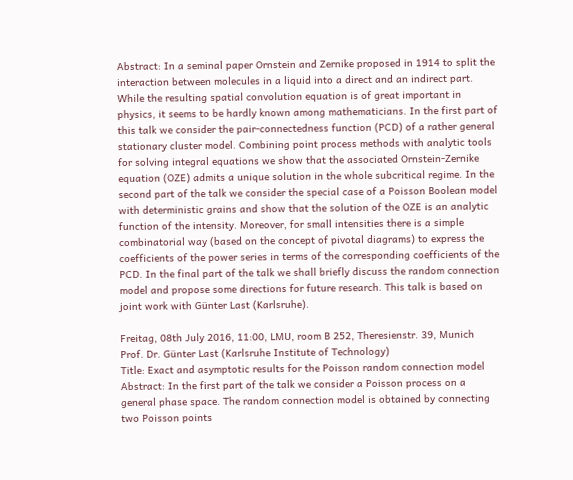Abstract: In a seminal paper Ornstein and Zernike proposed in 1914 to split the interaction between molecules in a liquid into a direct and an indirect part. While the resulting spatial convolution equation is of great important in physics, it seems to be hardly known among mathematicians. In the first part of this talk we consider the pair-connectedness function (PCD) of a rather general stationary cluster model. Combining point process methods with analytic tools for solving integral equations we show that the associated Ornstein-Zernike equation (OZE) admits a unique solution in the whole subcritical regime. In the second part of the talk we consider the special case of a Poisson Boolean model with deterministic grains and show that the solution of the OZE is an analytic function of the intensity. Moreover, for small intensities there is a simple combinatorial way (based on the concept of pivotal diagrams) to express the coefficients of the power series in terms of the corresponding coefficients of the PCD. In the final part of the talk we shall briefly discuss the random connection model and propose some directions for future research. This talk is based on joint work with Günter Last (Karlsruhe).

Freitag, 08th July 2016, 11:00, LMU, room B 252, Theresienstr. 39, Munich
Prof. Dr. Günter Last (Karlsruhe Institute of Technology)
Title: Exact and asymptotic results for the Poisson random connection model
Abstract: In the first part of the talk we consider a Poisson process on a general phase space. The random connection model is obtained by connecting two Poisson points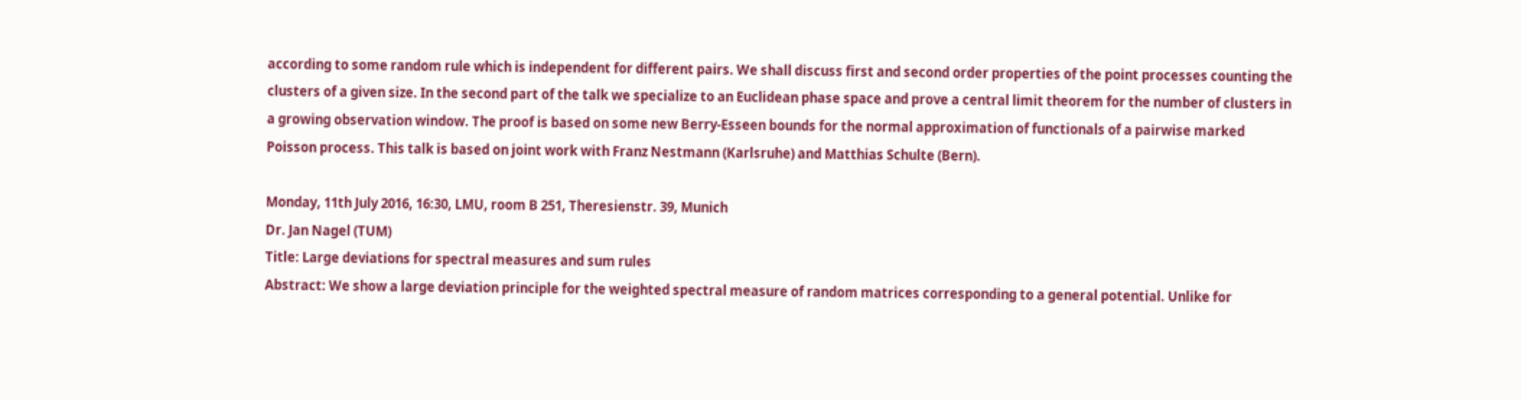according to some random rule which is independent for different pairs. We shall discuss first and second order properties of the point processes counting the clusters of a given size. In the second part of the talk we specialize to an Euclidean phase space and prove a central limit theorem for the number of clusters in a growing observation window. The proof is based on some new Berry-Esseen bounds for the normal approximation of functionals of a pairwise marked Poisson process. This talk is based on joint work with Franz Nestmann (Karlsruhe) and Matthias Schulte (Bern).

Monday, 11th July 2016, 16:30, LMU, room B 251, Theresienstr. 39, Munich
Dr. Jan Nagel (TUM)
Title: Large deviations for spectral measures and sum rules
Abstract: We show a large deviation principle for the weighted spectral measure of random matrices corresponding to a general potential. Unlike for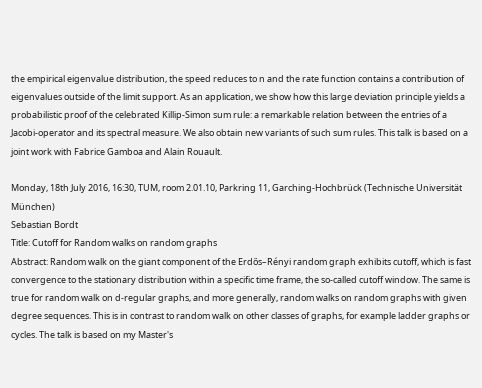the empirical eigenvalue distribution, the speed reduces to n and the rate function contains a contribution of eigenvalues outside of the limit support. As an application, we show how this large deviation principle yields a probabilistic proof of the celebrated Killip-Simon sum rule: a remarkable relation between the entries of a Jacobi-operator and its spectral measure. We also obtain new variants of such sum rules. This talk is based on a joint work with Fabrice Gamboa and Alain Rouault.

Monday, 18th July 2016, 16:30, TUM, room 2.01.10, Parkring 11, Garching-Hochbrück (Technische Universität München)
Sebastian Bordt
Title: Cutoff for Random walks on random graphs
Abstract: Random walk on the giant component of the Erdős–Rényi random graph exhibits cutoff, which is fast convergence to the stationary distribution within a specific time frame, the so-called cutoff window. The same is true for random walk on d-regular graphs, and more generally, random walks on random graphs with given degree sequences. This is in contrast to random walk on other classes of graphs, for example ladder graphs or cycles. The talk is based on my Master's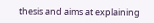thesis and aims at explaining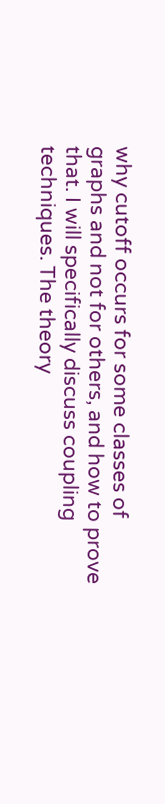why cutoff occurs for some classes of graphs and not for others, and how to prove that. I will specifically discuss coupling techniques. The theory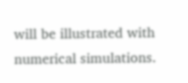will be illustrated with numerical simulations.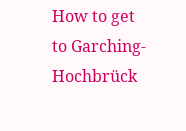How to get to Garching-Hochbrück